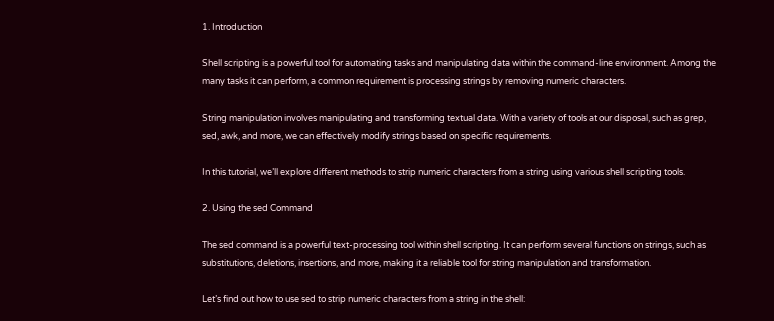1. Introduction

Shell scripting is a powerful tool for automating tasks and manipulating data within the command-line environment. Among the many tasks it can perform, a common requirement is processing strings by removing numeric characters.

String manipulation involves manipulating and transforming textual data. With a variety of tools at our disposal, such as grep, sed, awk, and more, we can effectively modify strings based on specific requirements.

In this tutorial, we’ll explore different methods to strip numeric characters from a string using various shell scripting tools.

2. Using the sed Command

The sed command is a powerful text-processing tool within shell scripting. It can perform several functions on strings, such as substitutions, deletions, insertions, and more, making it a reliable tool for string manipulation and transformation.

Let’s find out how to use sed to strip numeric characters from a string in the shell: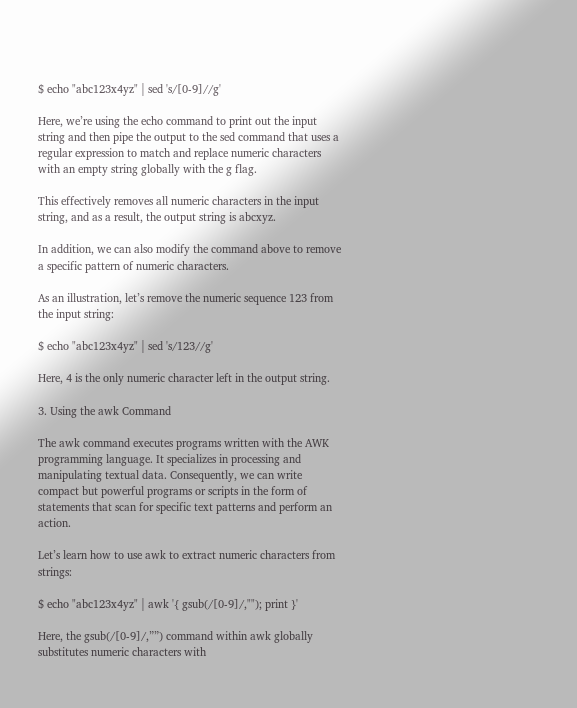$ echo "abc123x4yz" | sed 's/[0-9]//g'

Here, we’re using the echo command to print out the input string and then pipe the output to the sed command that uses a regular expression to match and replace numeric characters with an empty string globally with the g flag.

This effectively removes all numeric characters in the input string, and as a result, the output string is abcxyz.

In addition, we can also modify the command above to remove a specific pattern of numeric characters.

As an illustration, let’s remove the numeric sequence 123 from the input string:

$ echo "abc123x4yz" | sed 's/123//g'

Here, 4 is the only numeric character left in the output string.

3. Using the awk Command

The awk command executes programs written with the AWK programming language. It specializes in processing and manipulating textual data. Consequently, we can write compact but powerful programs or scripts in the form of statements that scan for specific text patterns and perform an action.

Let’s learn how to use awk to extract numeric characters from strings:

$ echo "abc123x4yz" | awk '{ gsub(/[0-9]/,""); print }'

Here, the gsub(/[0-9]/,””) command within awk globally substitutes numeric characters with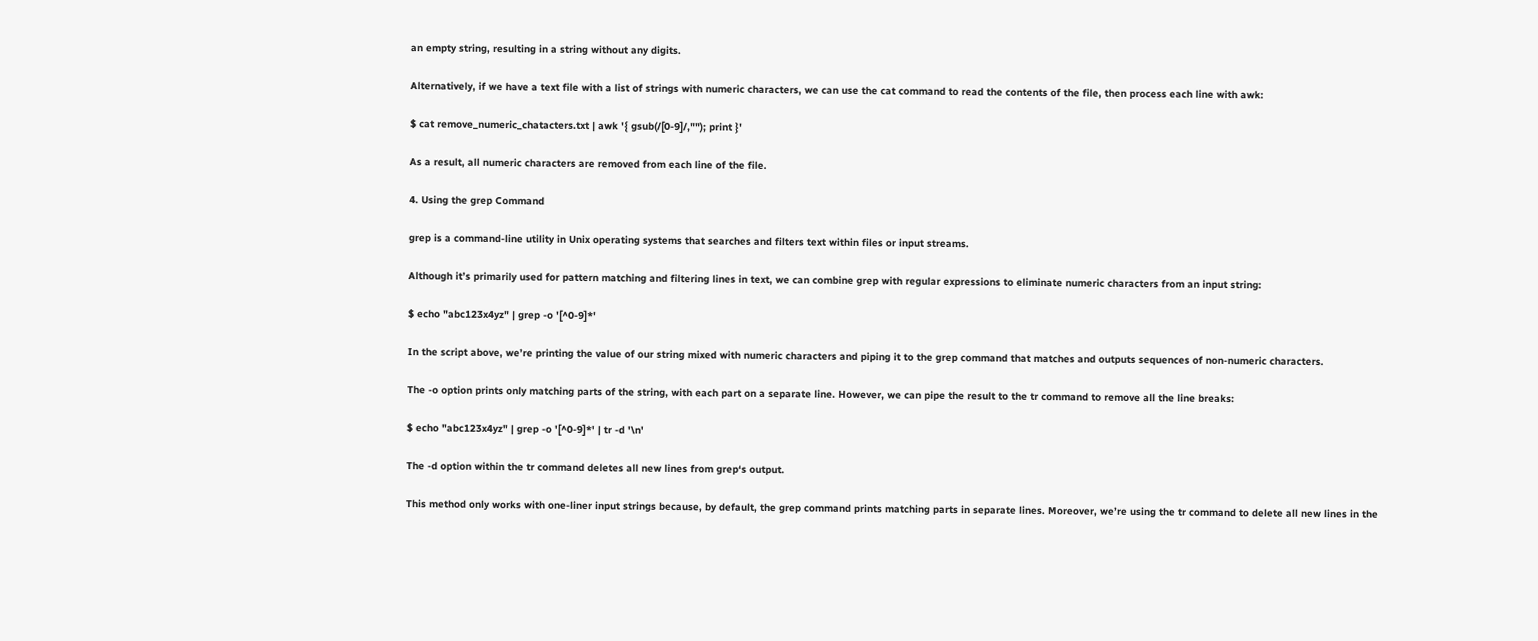an empty string, resulting in a string without any digits.

Alternatively, if we have a text file with a list of strings with numeric characters, we can use the cat command to read the contents of the file, then process each line with awk:

$ cat remove_numeric_chatacters.txt | awk '{ gsub(/[0-9]/,""); print }'

As a result, all numeric characters are removed from each line of the file.

4. Using the grep Command

grep is a command-line utility in Unix operating systems that searches and filters text within files or input streams.

Although it’s primarily used for pattern matching and filtering lines in text, we can combine grep with regular expressions to eliminate numeric characters from an input string:

$ echo "abc123x4yz" | grep -o '[^0-9]*'

In the script above, we’re printing the value of our string mixed with numeric characters and piping it to the grep command that matches and outputs sequences of non-numeric characters.

The -o option prints only matching parts of the string, with each part on a separate line. However, we can pipe the result to the tr command to remove all the line breaks:

$ echo "abc123x4yz" | grep -o '[^0-9]*' | tr -d '\n'

The -d option within the tr command deletes all new lines from grep‘s output.

This method only works with one-liner input strings because, by default, the grep command prints matching parts in separate lines. Moreover, we’re using the tr command to delete all new lines in the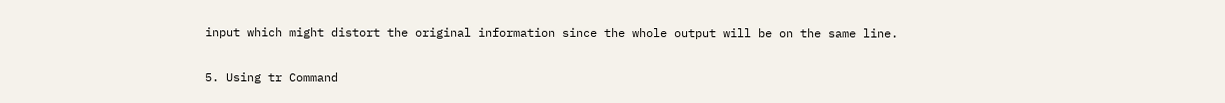input which might distort the original information since the whole output will be on the same line.

5. Using tr Command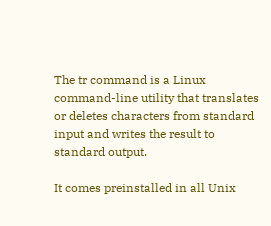The tr command is a Linux command-line utility that translates or deletes characters from standard input and writes the result to standard output.

It comes preinstalled in all Unix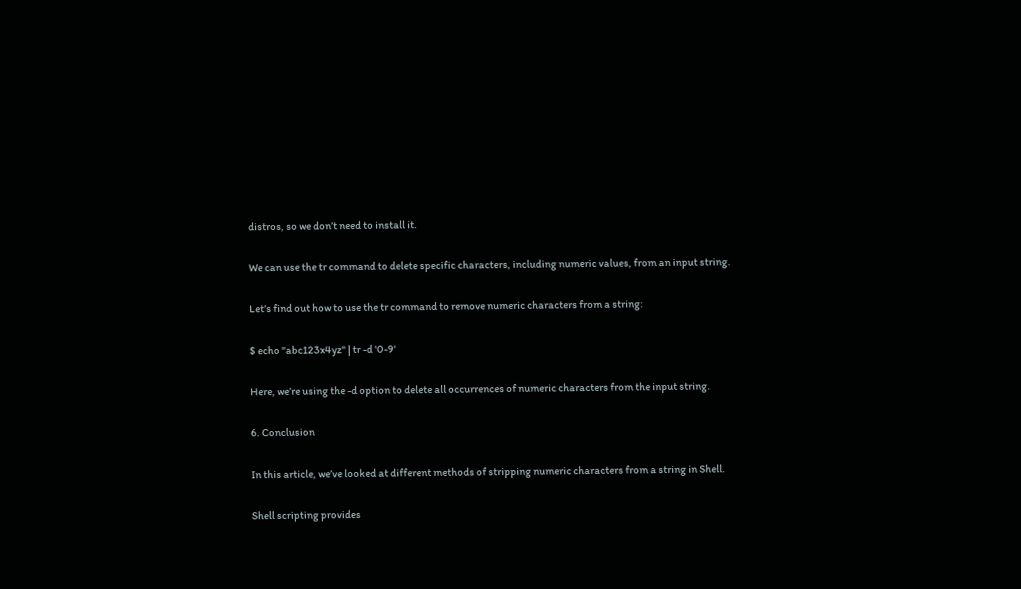distros, so we don’t need to install it.

We can use the tr command to delete specific characters, including numeric values, from an input string.

Let’s find out how to use the tr command to remove numeric characters from a string:

$ echo "abc123x4yz" | tr -d '0-9'

Here, we’re using the -d option to delete all occurrences of numeric characters from the input string.

6. Conclusion

In this article, we’ve looked at different methods of stripping numeric characters from a string in Shell.

Shell scripting provides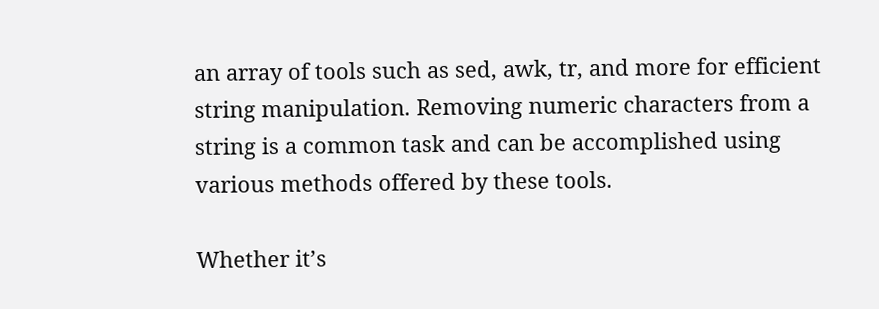an array of tools such as sed, awk, tr, and more for efficient string manipulation. Removing numeric characters from a string is a common task and can be accomplished using various methods offered by these tools.

Whether it’s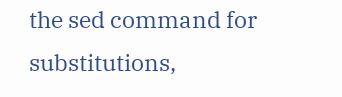the sed command for substitutions,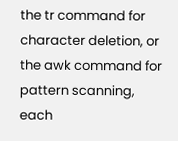the tr command for character deletion, or the awk command for pattern scanning, each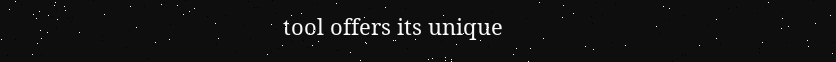tool offers its unique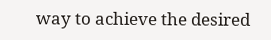way to achieve the desired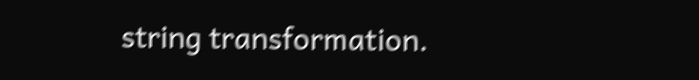string transformation.